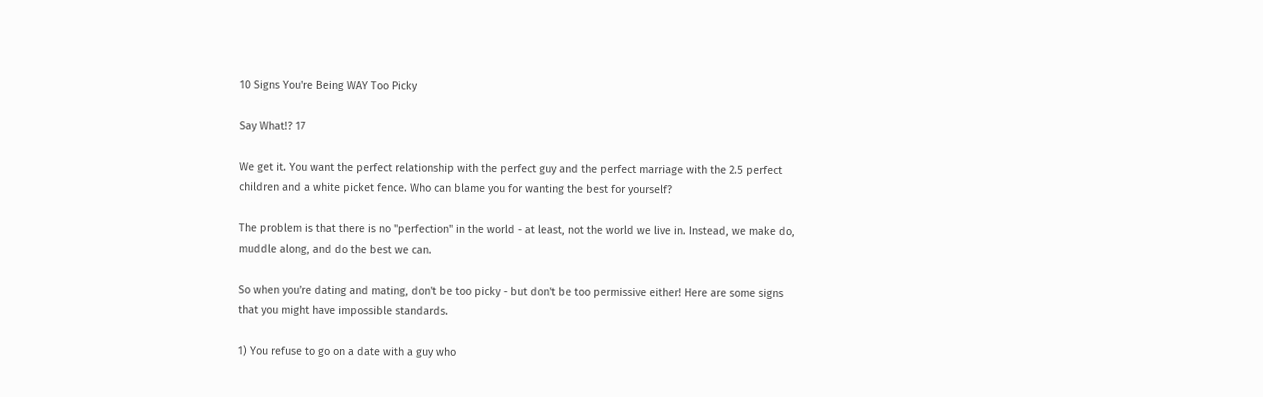10 Signs You're Being WAY Too Picky

Say What!? 17

We get it. You want the perfect relationship with the perfect guy and the perfect marriage with the 2.5 perfect children and a white picket fence. Who can blame you for wanting the best for yourself?

The problem is that there is no "perfection" in the world - at least, not the world we live in. Instead, we make do, muddle along, and do the best we can.

So when you're dating and mating, don't be too picky - but don't be too permissive either! Here are some signs that you might have impossible standards.

1) You refuse to go on a date with a guy who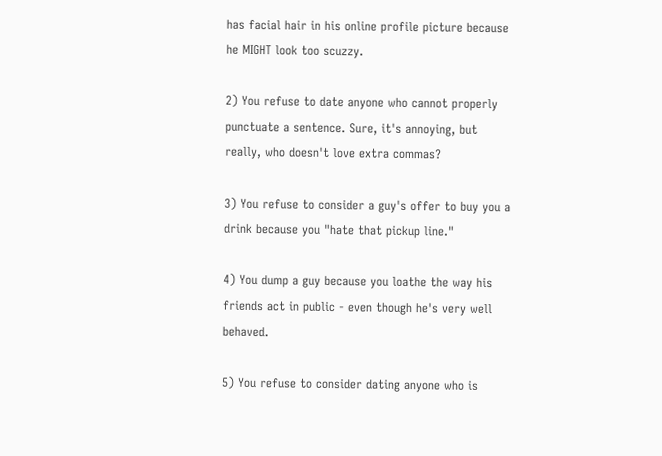has facial hair in his online profile picture because he MIGHT look too scuzzy.

2) You refuse to date anyone who cannot properly punctuate a sentence. Sure, it's annoying, but really, who doesn't love extra commas?

3) You refuse to consider a guy's offer to buy you a drink because you "hate that pickup line."

4) You dump a guy because you loathe the way his friends act in public - even though he's very well behaved.

5) You refuse to consider dating anyone who is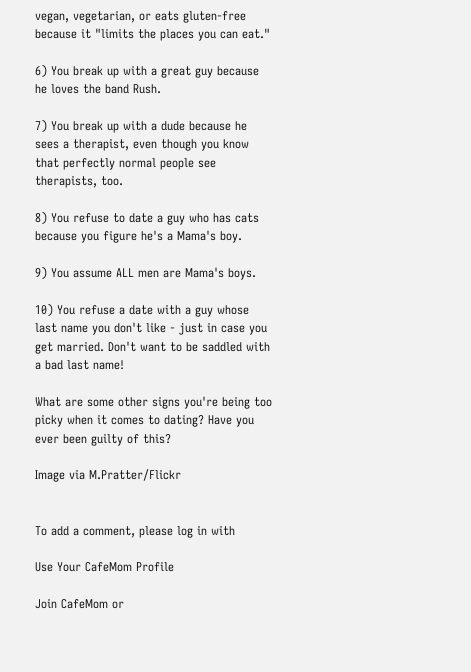vegan, vegetarian, or eats gluten-free because it "limits the places you can eat."

6) You break up with a great guy because he loves the band Rush.

7) You break up with a dude because he sees a therapist, even though you know that perfectly normal people see therapists, too.

8) You refuse to date a guy who has cats because you figure he's a Mama's boy.

9) You assume ALL men are Mama's boys.

10) You refuse a date with a guy whose last name you don't like - just in case you get married. Don't want to be saddled with a bad last name!

What are some other signs you're being too picky when it comes to dating? Have you ever been guilty of this?

Image via M.Pratter/Flickr


To add a comment, please log in with

Use Your CafeMom Profile

Join CafeMom or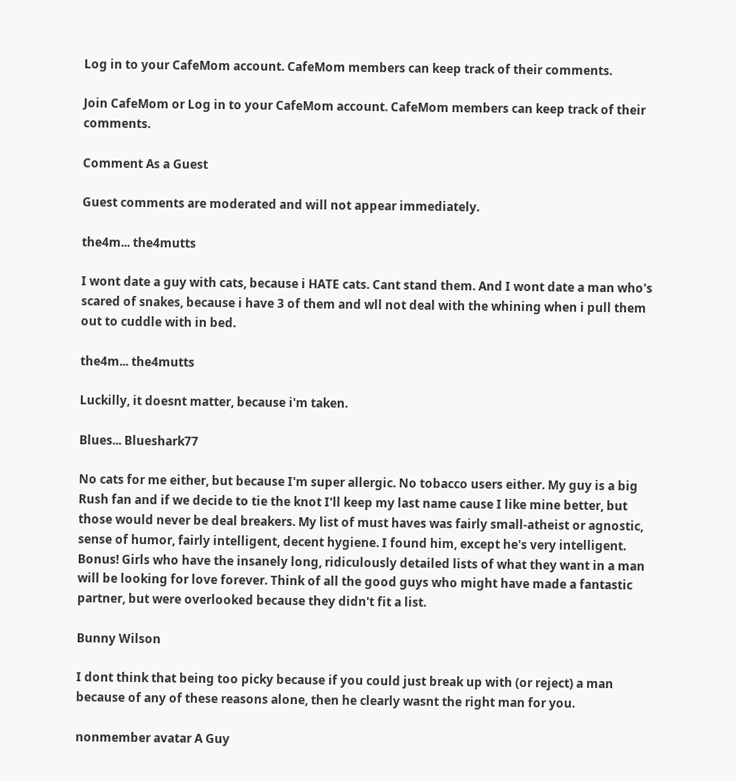Log in to your CafeMom account. CafeMom members can keep track of their comments.

Join CafeMom or Log in to your CafeMom account. CafeMom members can keep track of their comments.

Comment As a Guest

Guest comments are moderated and will not appear immediately.

the4m... the4mutts

I wont date a guy with cats, because i HATE cats. Cant stand them. And I wont date a man who's scared of snakes, because i have 3 of them and wll not deal with the whining when i pull them out to cuddle with in bed.

the4m... the4mutts

Luckilly, it doesnt matter, because i'm taken.

Blues... Blueshark77

No cats for me either, but because I'm super allergic. No tobacco users either. My guy is a big Rush fan and if we decide to tie the knot I'll keep my last name cause I like mine better, but those would never be deal breakers. My list of must haves was fairly small-atheist or agnostic, sense of humor, fairly intelligent, decent hygiene. I found him, except he's very intelligent. Bonus! Girls who have the insanely long, ridiculously detailed lists of what they want in a man will be looking for love forever. Think of all the good guys who might have made a fantastic partner, but were overlooked because they didn't fit a list.

Bunny Wilson

I dont think that being too picky because if you could just break up with (or reject) a man because of any of these reasons alone, then he clearly wasnt the right man for you.

nonmember avatar A Guy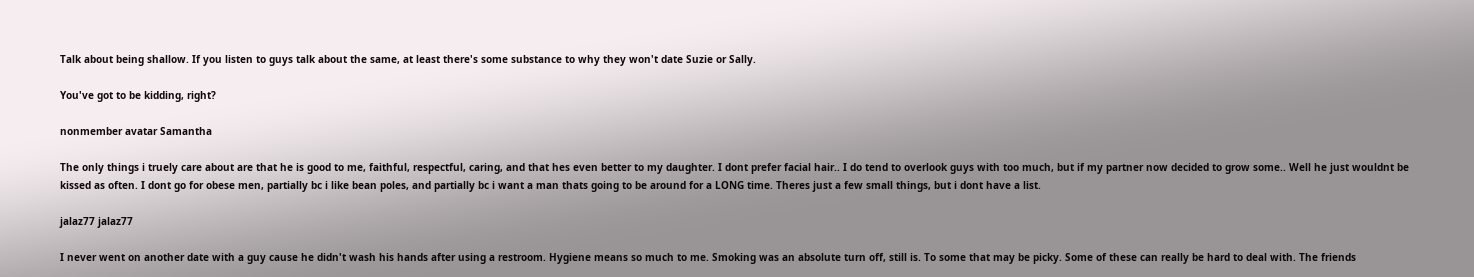Talk about being shallow. If you listen to guys talk about the same, at least there's some substance to why they won't date Suzie or Sally.

You've got to be kidding, right?

nonmember avatar Samantha

The only things i truely care about are that he is good to me, faithful, respectful, caring, and that hes even better to my daughter. I dont prefer facial hair.. I do tend to overlook guys with too much, but if my partner now decided to grow some.. Well he just wouldnt be kissed as often. I dont go for obese men, partially bc i like bean poles, and partially bc i want a man thats going to be around for a LONG time. Theres just a few small things, but i dont have a list.

jalaz77 jalaz77

I never went on another date with a guy cause he didn't wash his hands after using a restroom. Hygiene means so much to me. Smoking was an absolute turn off, still is. To some that may be picky. Some of these can really be hard to deal with. The friends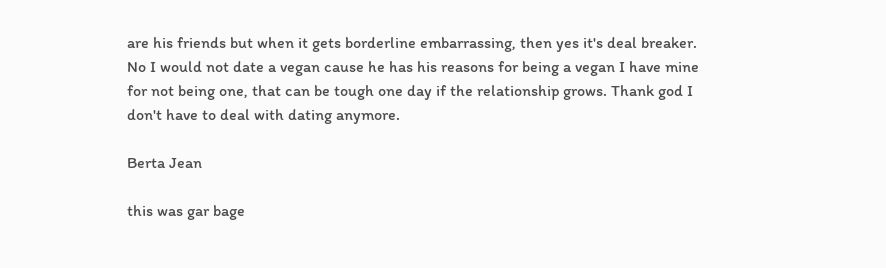are his friends but when it gets borderline embarrassing, then yes it's deal breaker. No I would not date a vegan cause he has his reasons for being a vegan I have mine for not being one, that can be tough one day if the relationship grows. Thank god I don't have to deal with dating anymore.

Berta Jean

this was gar bage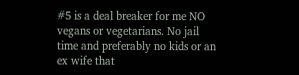#5 is a deal breaker for me NO vegans or vegetarians. No jail time and preferably no kids or an ex wife that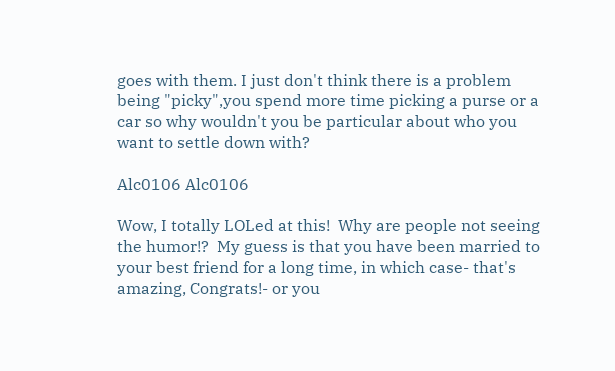goes with them. I just don't think there is a problem being "picky",you spend more time picking a purse or a car so why wouldn't you be particular about who you want to settle down with?

Alc0106 Alc0106

Wow, I totally LOLed at this!  Why are people not seeing the humor!?  My guess is that you have been married to your best friend for a long time, in which case- that's amazing, Congrats!- or you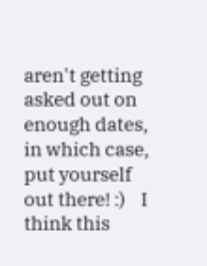aren't getting asked out on enough dates, in which case, put yourself out there! :)    I think this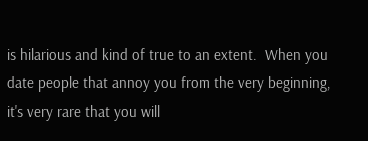is hilarious and kind of true to an extent.  When you date people that annoy you from the very beginning, it's very rare that you will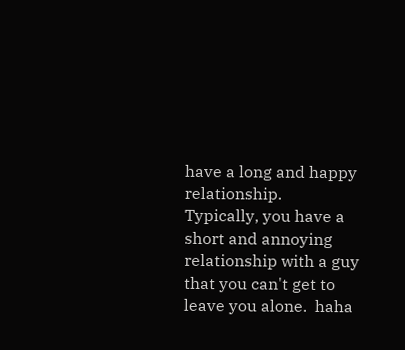have a long and happy relationship.  Typically, you have a short and annoying relationship with a guy that you can't get to leave you alone.  haha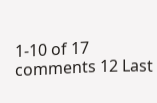1-10 of 17 comments 12 Last